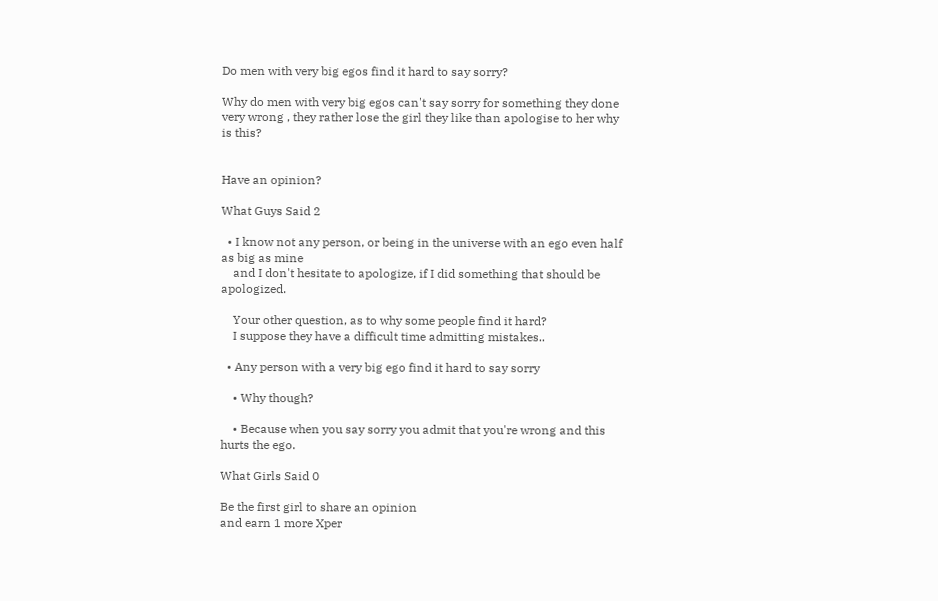Do men with very big egos find it hard to say sorry?

Why do men with very big egos can't say sorry for something they done very wrong , they rather lose the girl they like than apologise to her why is this?


Have an opinion?

What Guys Said 2

  • I know not any person, or being in the universe with an ego even half as big as mine
    and I don't hesitate to apologize, if I did something that should be apologized.

    Your other question, as to why some people find it hard?
    I suppose they have a difficult time admitting mistakes..

  • Any person with a very big ego find it hard to say sorry

    • Why though?

    • Because when you say sorry you admit that you're wrong and this hurts the ego.

What Girls Said 0

Be the first girl to share an opinion
and earn 1 more Xper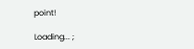point!

Loading... ;